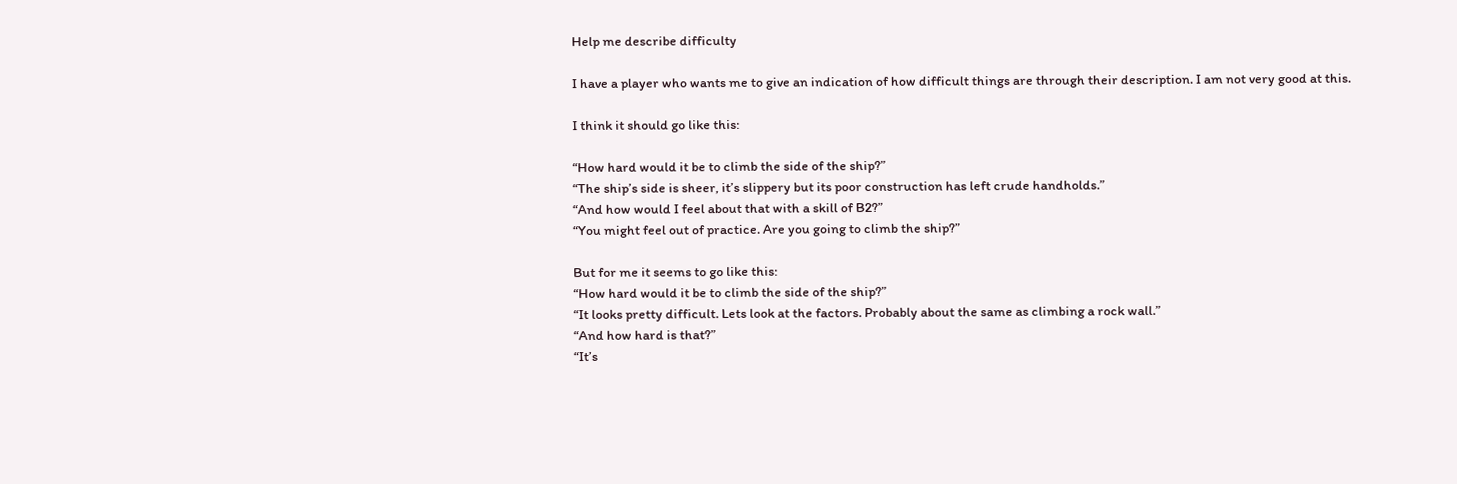Help me describe difficulty

I have a player who wants me to give an indication of how difficult things are through their description. I am not very good at this.

I think it should go like this:

“How hard would it be to climb the side of the ship?”
“The ship’s side is sheer, it’s slippery but its poor construction has left crude handholds.”
“And how would I feel about that with a skill of B2?”
“You might feel out of practice. Are you going to climb the ship?”

But for me it seems to go like this:
“How hard would it be to climb the side of the ship?”
“It looks pretty difficult. Lets look at the factors. Probably about the same as climbing a rock wall.”
“And how hard is that?”
“It’s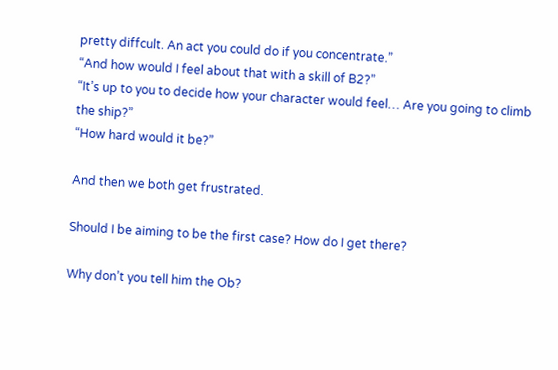pretty diffcult. An act you could do if you concentrate.”
“And how would I feel about that with a skill of B2?”
“It’s up to you to decide how your character would feel… Are you going to climb the ship?”
“How hard would it be?”

And then we both get frustrated.

Should I be aiming to be the first case? How do I get there?

Why don’t you tell him the Ob?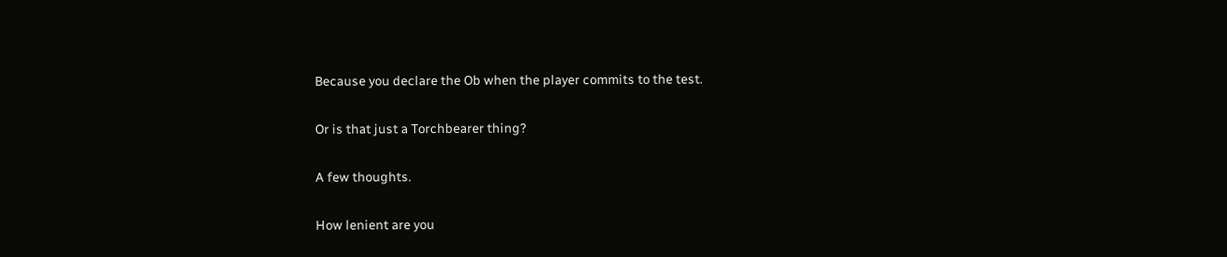Because you declare the Ob when the player commits to the test.

Or is that just a Torchbearer thing?

A few thoughts.

How lenient are you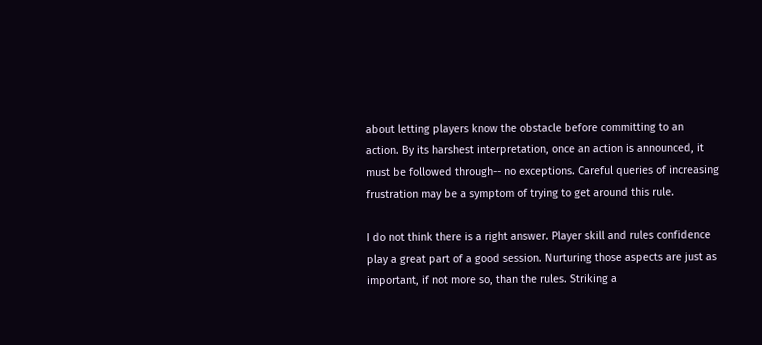about letting players know the obstacle before committing to an action. By its harshest interpretation, once an action is announced, it must be followed through-- no exceptions. Careful queries of increasing frustration may be a symptom of trying to get around this rule.

I do not think there is a right answer. Player skill and rules confidence play a great part of a good session. Nurturing those aspects are just as important, if not more so, than the rules. Striking a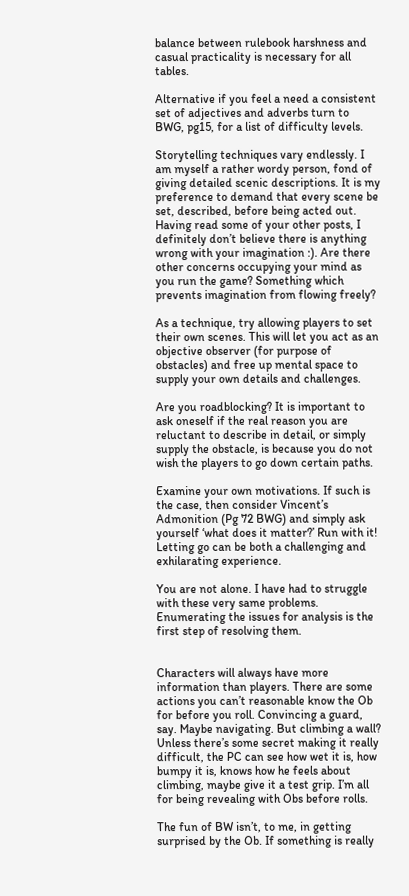balance between rulebook harshness and casual practicality is necessary for all tables.

Alternative if you feel a need a consistent set of adjectives and adverbs turn to BWG, pg15, for a list of difficulty levels.

Storytelling techniques vary endlessly. I am myself a rather wordy person, fond of giving detailed scenic descriptions. It is my preference to demand that every scene be set, described, before being acted out. Having read some of your other posts, I definitely don’t believe there is anything wrong with your imagination :). Are there other concerns occupying your mind as you run the game? Something which prevents imagination from flowing freely?

As a technique, try allowing players to set their own scenes. This will let you act as an objective observer (for purpose of obstacles) and free up mental space to supply your own details and challenges.

Are you roadblocking? It is important to ask oneself if the real reason you are reluctant to describe in detail, or simply supply the obstacle, is because you do not wish the players to go down certain paths.

Examine your own motivations. If such is the case, then consider Vincent’s Admonition (Pg 72 BWG) and simply ask yourself ‘what does it matter?’ Run with it! Letting go can be both a challenging and exhilarating experience.

You are not alone. I have had to struggle with these very same problems. Enumerating the issues for analysis is the first step of resolving them.


Characters will always have more information than players. There are some actions you can’t reasonable know the Ob for before you roll. Convincing a guard, say. Maybe navigating. But climbing a wall? Unless there’s some secret making it really difficult, the PC can see how wet it is, how bumpy it is, knows how he feels about climbing, maybe give it a test grip. I’m all for being revealing with Obs before rolls.

The fun of BW isn’t, to me, in getting surprised by the Ob. If something is really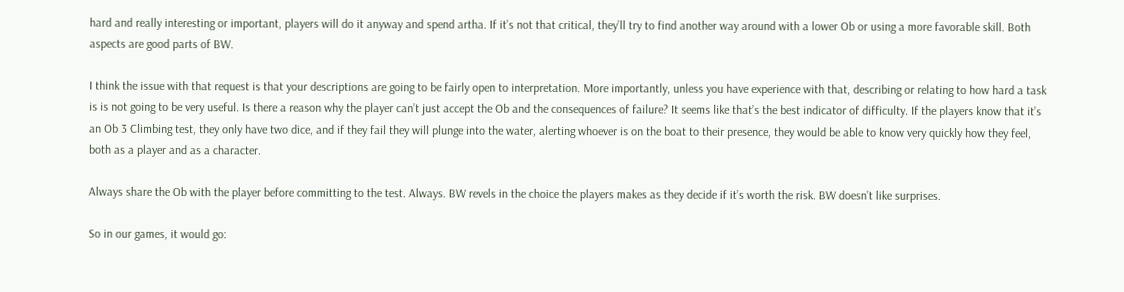hard and really interesting or important, players will do it anyway and spend artha. If it’s not that critical, they’ll try to find another way around with a lower Ob or using a more favorable skill. Both aspects are good parts of BW.

I think the issue with that request is that your descriptions are going to be fairly open to interpretation. More importantly, unless you have experience with that, describing or relating to how hard a task is is not going to be very useful. Is there a reason why the player can’t just accept the Ob and the consequences of failure? It seems like that’s the best indicator of difficulty. If the players know that it’s an Ob 3 Climbing test, they only have two dice, and if they fail they will plunge into the water, alerting whoever is on the boat to their presence, they would be able to know very quickly how they feel, both as a player and as a character.

Always share the Ob with the player before committing to the test. Always. BW revels in the choice the players makes as they decide if it’s worth the risk. BW doesn’t like surprises.

So in our games, it would go: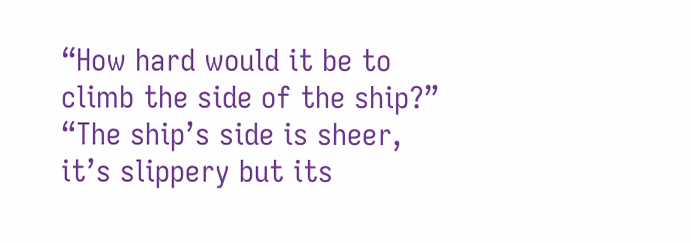“How hard would it be to climb the side of the ship?”
“The ship’s side is sheer, it’s slippery but its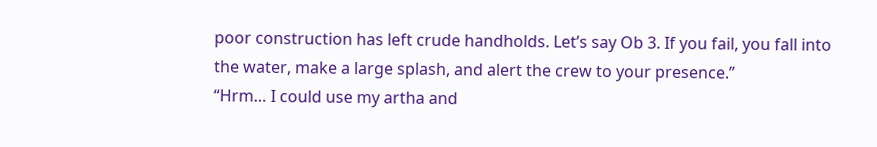poor construction has left crude handholds. Let’s say Ob 3. If you fail, you fall into the water, make a large splash, and alert the crew to your presence.”
“Hrm… I could use my artha and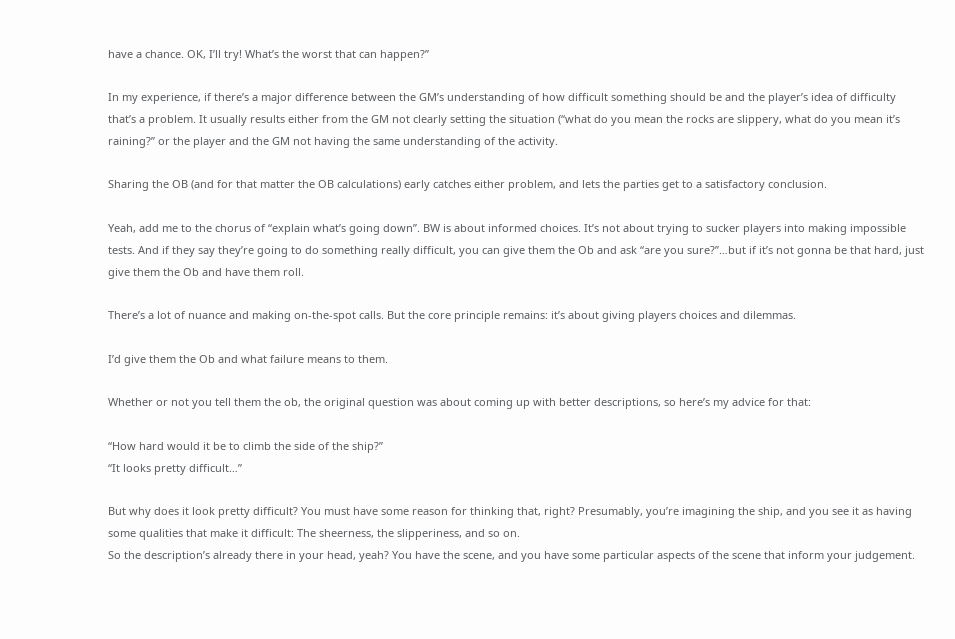have a chance. OK, I’ll try! What’s the worst that can happen?”

In my experience, if there’s a major difference between the GM’s understanding of how difficult something should be and the player’s idea of difficulty that’s a problem. It usually results either from the GM not clearly setting the situation (“what do you mean the rocks are slippery, what do you mean it’s raining?” or the player and the GM not having the same understanding of the activity.

Sharing the OB (and for that matter the OB calculations) early catches either problem, and lets the parties get to a satisfactory conclusion.

Yeah, add me to the chorus of “explain what’s going down”. BW is about informed choices. It’s not about trying to sucker players into making impossible tests. And if they say they’re going to do something really difficult, you can give them the Ob and ask “are you sure?”…but if it’s not gonna be that hard, just give them the Ob and have them roll.

There’s a lot of nuance and making on-the-spot calls. But the core principle remains: it’s about giving players choices and dilemmas.

I’d give them the Ob and what failure means to them.

Whether or not you tell them the ob, the original question was about coming up with better descriptions, so here’s my advice for that:

“How hard would it be to climb the side of the ship?”
“It looks pretty difficult…”

But why does it look pretty difficult? You must have some reason for thinking that, right? Presumably, you’re imagining the ship, and you see it as having some qualities that make it difficult: The sheerness, the slipperiness, and so on.
So the description’s already there in your head, yeah? You have the scene, and you have some particular aspects of the scene that inform your judgement.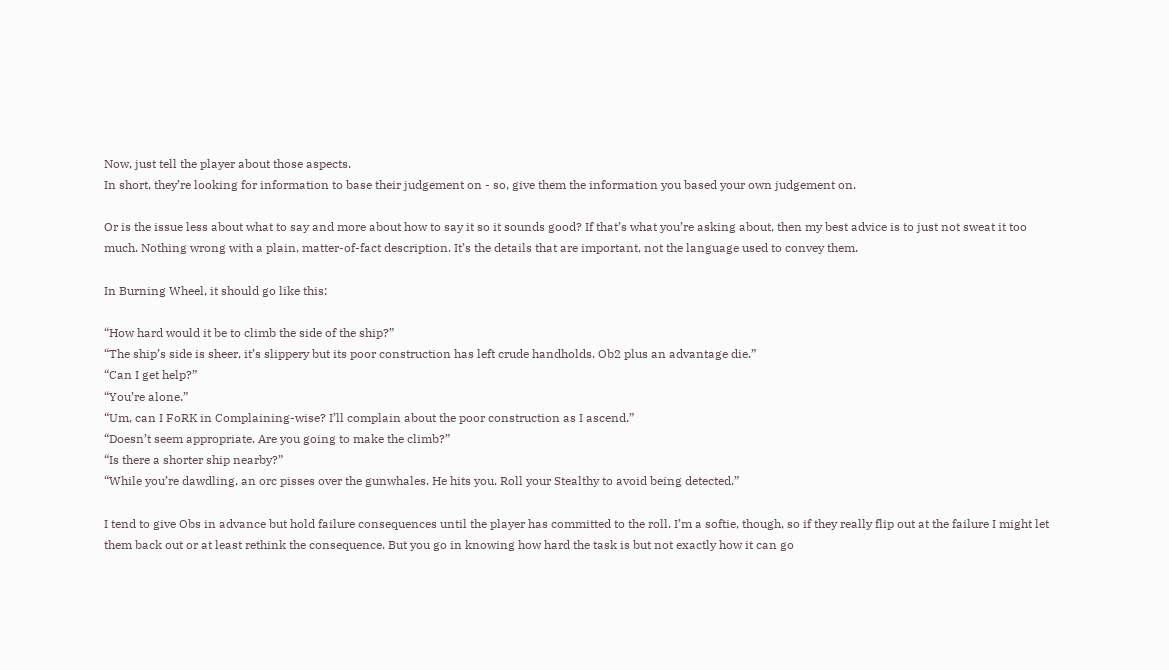Now, just tell the player about those aspects.
In short, they’re looking for information to base their judgement on - so, give them the information you based your own judgement on.

Or is the issue less about what to say and more about how to say it so it sounds good? If that’s what you’re asking about, then my best advice is to just not sweat it too much. Nothing wrong with a plain, matter-of-fact description. It’s the details that are important, not the language used to convey them.

In Burning Wheel, it should go like this:

“How hard would it be to climb the side of the ship?”
“The ship’s side is sheer, it’s slippery but its poor construction has left crude handholds. Ob2 plus an advantage die.”
“Can I get help?”
“You’re alone.”
“Um, can I FoRK in Complaining-wise? I’ll complain about the poor construction as I ascend.”
“Doesn’t seem appropriate. Are you going to make the climb?”
“Is there a shorter ship nearby?”
“While you’re dawdling, an orc pisses over the gunwhales. He hits you. Roll your Stealthy to avoid being detected.”

I tend to give Obs in advance but hold failure consequences until the player has committed to the roll. I’m a softie, though, so if they really flip out at the failure I might let them back out or at least rethink the consequence. But you go in knowing how hard the task is but not exactly how it can go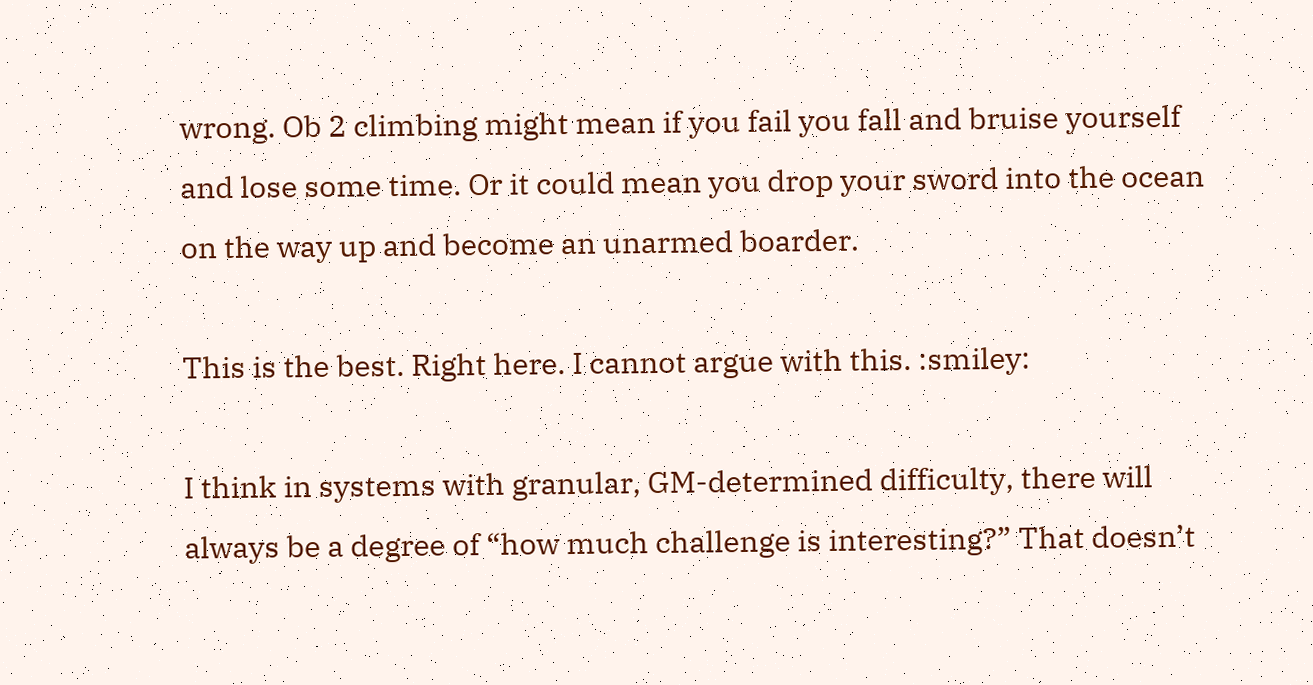wrong. Ob 2 climbing might mean if you fail you fall and bruise yourself and lose some time. Or it could mean you drop your sword into the ocean on the way up and become an unarmed boarder.

This is the best. Right here. I cannot argue with this. :smiley:

I think in systems with granular, GM-determined difficulty, there will always be a degree of “how much challenge is interesting?” That doesn’t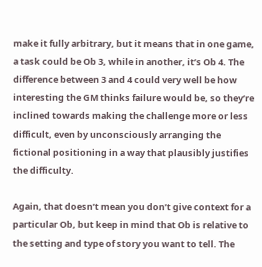make it fully arbitrary, but it means that in one game, a task could be Ob 3, while in another, it’s Ob 4. The difference between 3 and 4 could very well be how interesting the GM thinks failure would be, so they’re inclined towards making the challenge more or less difficult, even by unconsciously arranging the fictional positioning in a way that plausibly justifies the difficulty.

Again, that doesn’t mean you don’t give context for a particular Ob, but keep in mind that Ob is relative to the setting and type of story you want to tell. The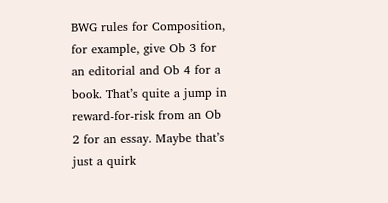BWG rules for Composition, for example, give Ob 3 for an editorial and Ob 4 for a book. That’s quite a jump in reward-for-risk from an Ob 2 for an essay. Maybe that’s just a quirk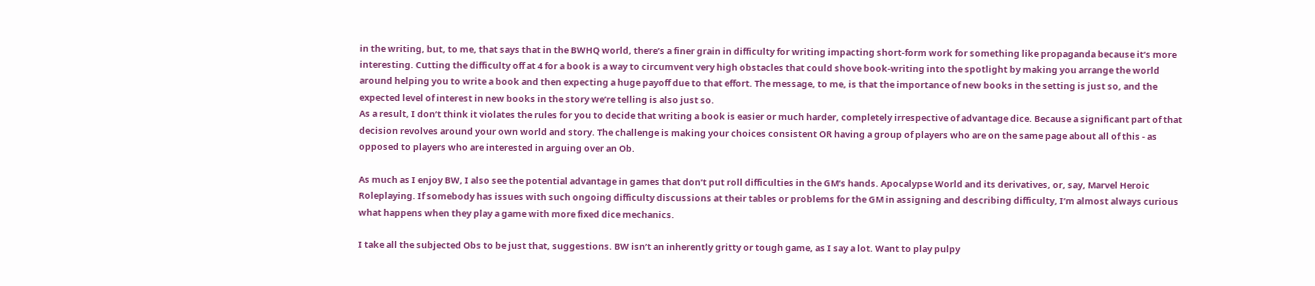in the writing, but, to me, that says that in the BWHQ world, there’s a finer grain in difficulty for writing impacting short-form work for something like propaganda because it’s more interesting. Cutting the difficulty off at 4 for a book is a way to circumvent very high obstacles that could shove book-writing into the spotlight by making you arrange the world around helping you to write a book and then expecting a huge payoff due to that effort. The message, to me, is that the importance of new books in the setting is just so, and the expected level of interest in new books in the story we’re telling is also just so.
As a result, I don’t think it violates the rules for you to decide that writing a book is easier or much harder, completely irrespective of advantage dice. Because a significant part of that decision revolves around your own world and story. The challenge is making your choices consistent OR having a group of players who are on the same page about all of this - as opposed to players who are interested in arguing over an Ob.

As much as I enjoy BW, I also see the potential advantage in games that don’t put roll difficulties in the GM’s hands. Apocalypse World and its derivatives, or, say, Marvel Heroic Roleplaying. If somebody has issues with such ongoing difficulty discussions at their tables or problems for the GM in assigning and describing difficulty, I’m almost always curious what happens when they play a game with more fixed dice mechanics.

I take all the subjected Obs to be just that, suggestions. BW isn’t an inherently gritty or tough game, as I say a lot. Want to play pulpy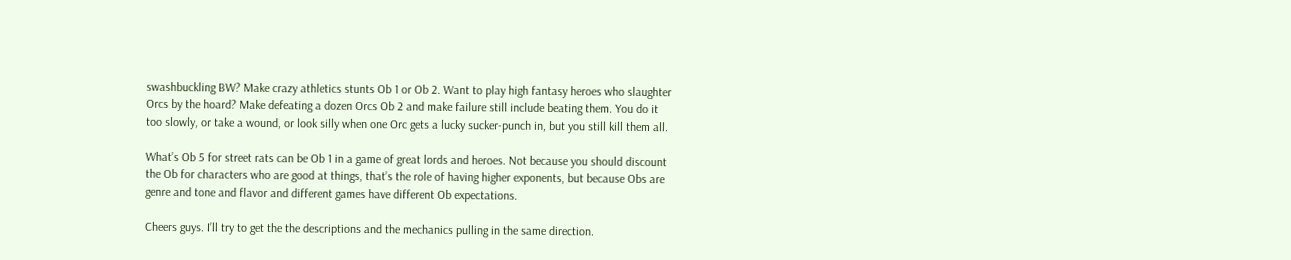swashbuckling BW? Make crazy athletics stunts Ob 1 or Ob 2. Want to play high fantasy heroes who slaughter Orcs by the hoard? Make defeating a dozen Orcs Ob 2 and make failure still include beating them. You do it too slowly, or take a wound, or look silly when one Orc gets a lucky sucker-punch in, but you still kill them all.

What’s Ob 5 for street rats can be Ob 1 in a game of great lords and heroes. Not because you should discount the Ob for characters who are good at things, that’s the role of having higher exponents, but because Obs are genre and tone and flavor and different games have different Ob expectations.

Cheers guys. I’ll try to get the the descriptions and the mechanics pulling in the same direction.